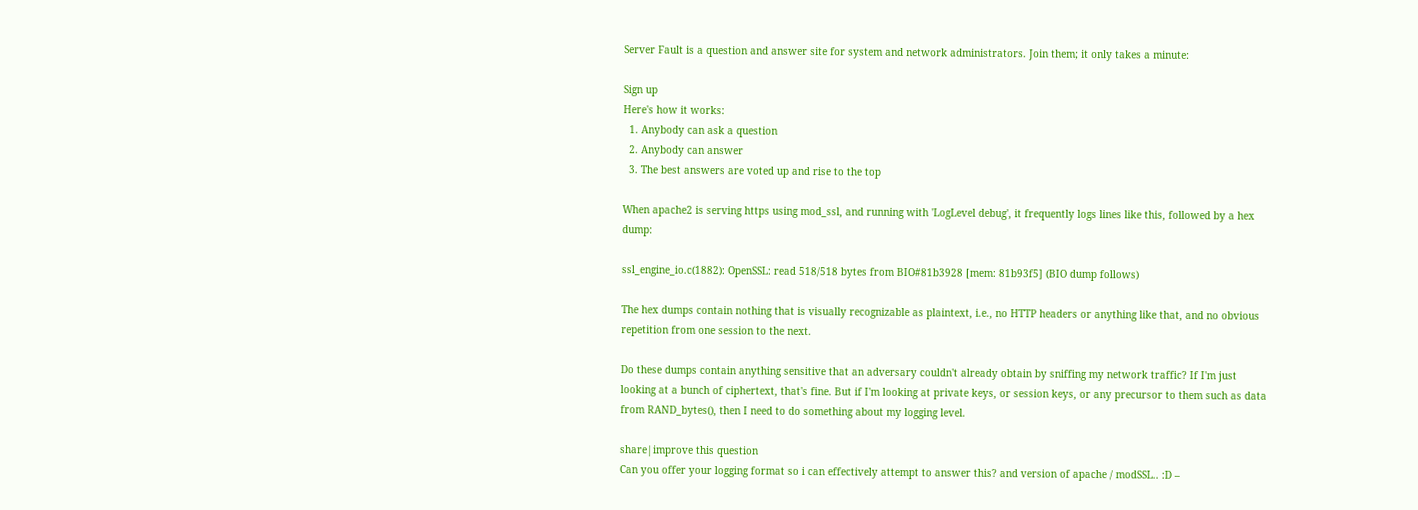Server Fault is a question and answer site for system and network administrators. Join them; it only takes a minute:

Sign up
Here's how it works:
  1. Anybody can ask a question
  2. Anybody can answer
  3. The best answers are voted up and rise to the top

When apache2 is serving https using mod_ssl, and running with 'LogLevel debug', it frequently logs lines like this, followed by a hex dump:

ssl_engine_io.c(1882): OpenSSL: read 518/518 bytes from BIO#81b3928 [mem: 81b93f5] (BIO dump follows)

The hex dumps contain nothing that is visually recognizable as plaintext, i.e., no HTTP headers or anything like that, and no obvious repetition from one session to the next.

Do these dumps contain anything sensitive that an adversary couldn't already obtain by sniffing my network traffic? If I'm just looking at a bunch of ciphertext, that's fine. But if I'm looking at private keys, or session keys, or any precursor to them such as data from RAND_bytes(), then I need to do something about my logging level.

share|improve this question
Can you offer your logging format so i can effectively attempt to answer this? and version of apache / modSSL.. :D –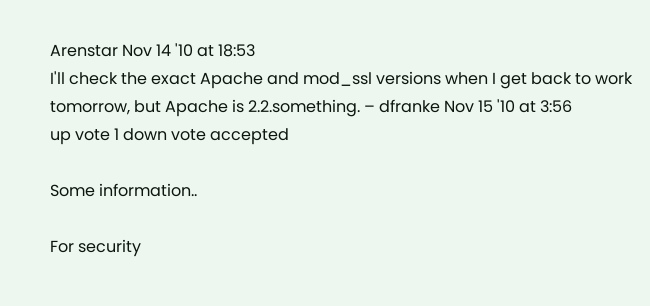Arenstar Nov 14 '10 at 18:53
I'll check the exact Apache and mod_ssl versions when I get back to work tomorrow, but Apache is 2.2.something. – dfranke Nov 15 '10 at 3:56
up vote 1 down vote accepted

Some information..

For security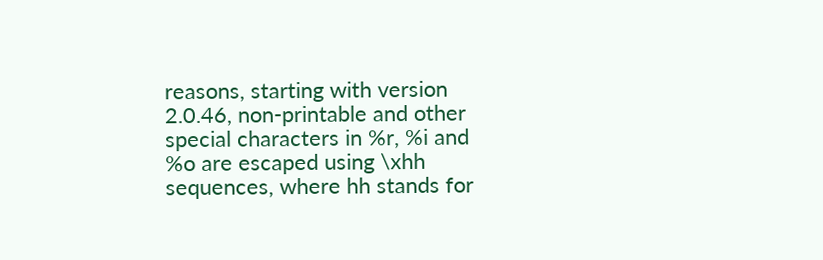reasons, starting with version 2.0.46, non-printable and other special characters in %r, %i and %o are escaped using \xhh sequences, where hh stands for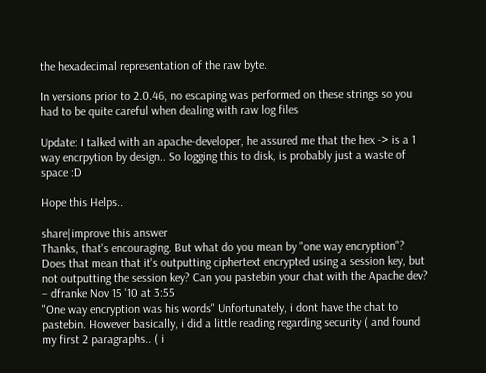the hexadecimal representation of the raw byte.

In versions prior to 2.0.46, no escaping was performed on these strings so you had to be quite careful when dealing with raw log files

Update: I talked with an apache-developer, he assured me that the hex -> is a 1 way encrpytion by design.. So logging this to disk, is probably just a waste of space :D

Hope this Helps..

share|improve this answer
Thanks, that's encouraging. But what do you mean by "one way encryption"? Does that mean that it's outputting ciphertext encrypted using a session key, but not outputting the session key? Can you pastebin your chat with the Apache dev? – dfranke Nov 15 '10 at 3:55
"One way encryption was his words" Unfortunately, i dont have the chat to pastebin. However basically, i did a little reading regarding security ( and found my first 2 paragraphs.. ( i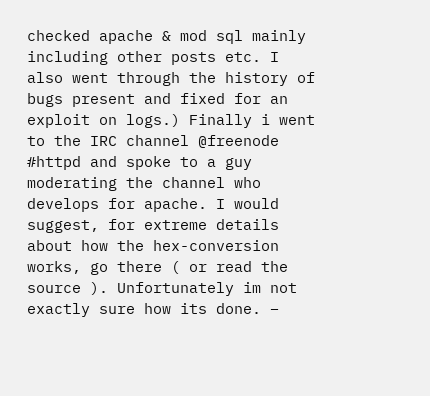checked apache & mod sql mainly including other posts etc. I also went through the history of bugs present and fixed for an exploit on logs.) Finally i went to the IRC channel @freenode #httpd and spoke to a guy moderating the channel who develops for apache. I would suggest, for extreme details about how the hex-conversion works, go there ( or read the source ). Unfortunately im not exactly sure how its done. –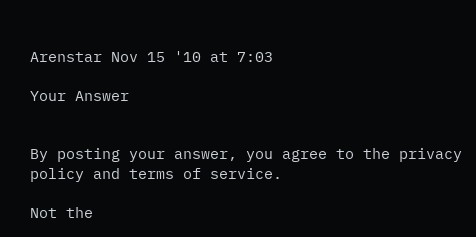Arenstar Nov 15 '10 at 7:03

Your Answer


By posting your answer, you agree to the privacy policy and terms of service.

Not the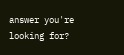answer you're looking for?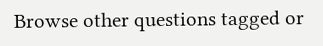Browse other questions tagged or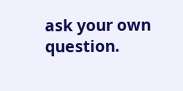ask your own question.